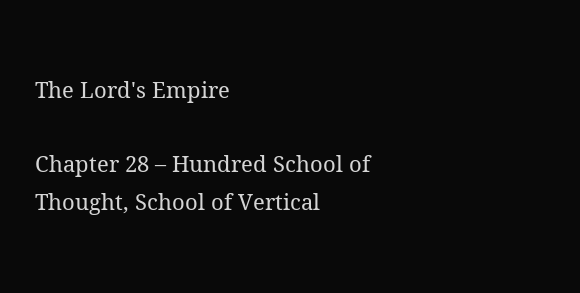The Lord's Empire

Chapter 28 – Hundred School of Thought, School of Vertical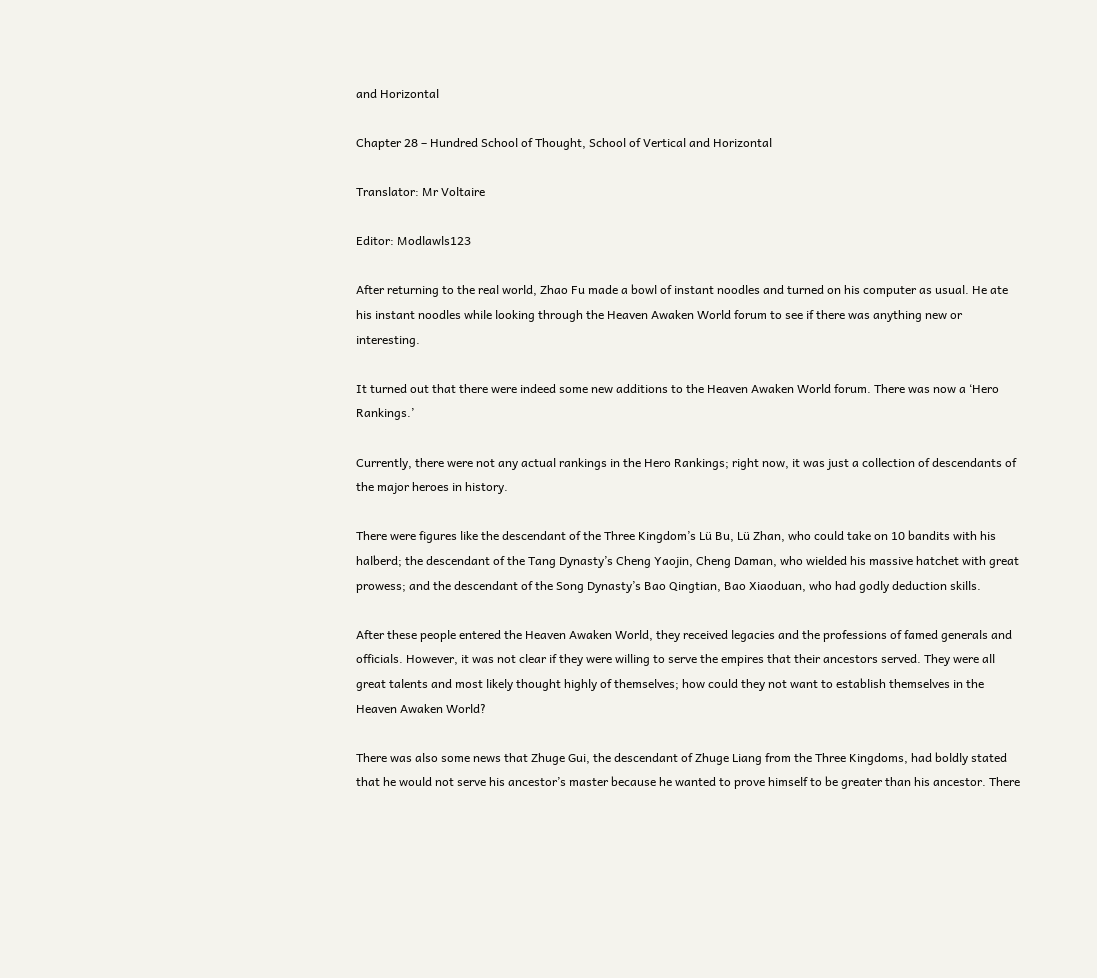and Horizontal

Chapter 28 – Hundred School of Thought, School of Vertical and Horizontal

Translator: Mr Voltaire

Editor: Modlawls123

After returning to the real world, Zhao Fu made a bowl of instant noodles and turned on his computer as usual. He ate his instant noodles while looking through the Heaven Awaken World forum to see if there was anything new or interesting.

It turned out that there were indeed some new additions to the Heaven Awaken World forum. There was now a ‘Hero Rankings.’

Currently, there were not any actual rankings in the Hero Rankings; right now, it was just a collection of descendants of the major heroes in history.

There were figures like the descendant of the Three Kingdom’s Lü Bu, Lü Zhan, who could take on 10 bandits with his halberd; the descendant of the Tang Dynasty’s Cheng Yaojin, Cheng Daman, who wielded his massive hatchet with great prowess; and the descendant of the Song Dynasty’s Bao Qingtian, Bao Xiaoduan, who had godly deduction skills.

After these people entered the Heaven Awaken World, they received legacies and the professions of famed generals and officials. However, it was not clear if they were willing to serve the empires that their ancestors served. They were all great talents and most likely thought highly of themselves; how could they not want to establish themselves in the Heaven Awaken World?

There was also some news that Zhuge Gui, the descendant of Zhuge Liang from the Three Kingdoms, had boldly stated that he would not serve his ancestor’s master because he wanted to prove himself to be greater than his ancestor. There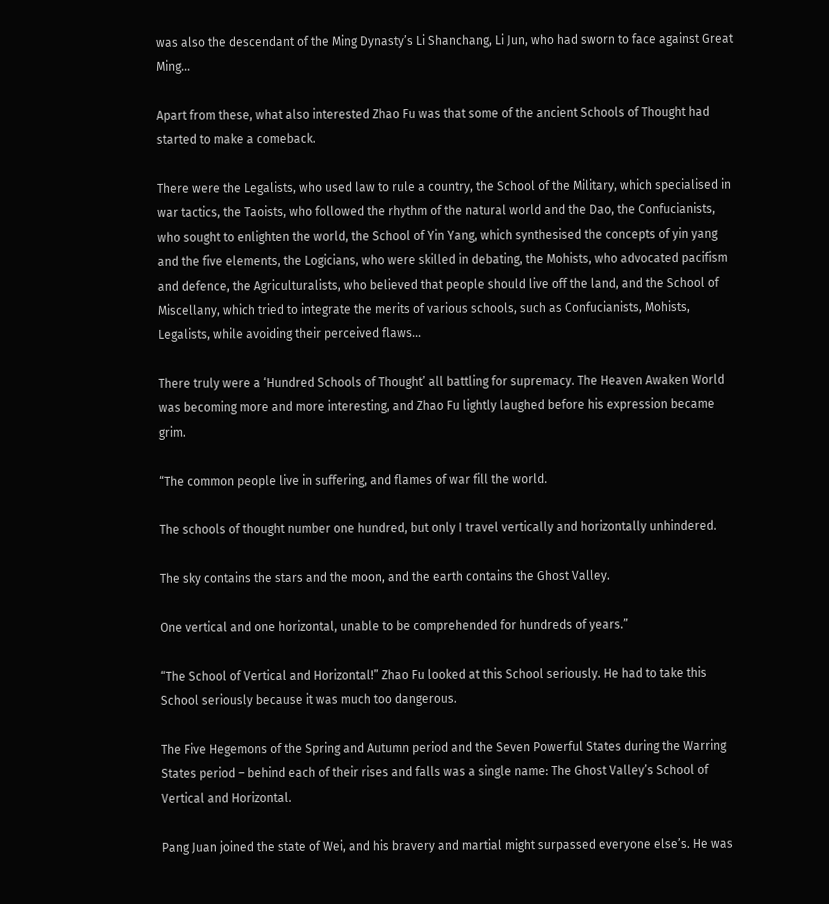was also the descendant of the Ming Dynasty’s Li Shanchang, Li Jun, who had sworn to face against Great Ming…

Apart from these, what also interested Zhao Fu was that some of the ancient Schools of Thought had started to make a comeback.

There were the Legalists, who used law to rule a country, the School of the Military, which specialised in war tactics, the Taoists, who followed the rhythm of the natural world and the Dao, the Confucianists, who sought to enlighten the world, the School of Yin Yang, which synthesised the concepts of yin yang and the five elements, the Logicians, who were skilled in debating, the Mohists, who advocated pacifism and defence, the Agriculturalists, who believed that people should live off the land, and the School of Miscellany, which tried to integrate the merits of various schools, such as Confucianists, Mohists, Legalists, while avoiding their perceived flaws…

There truly were a ‘Hundred Schools of Thought’ all battling for supremacy. The Heaven Awaken World was becoming more and more interesting, and Zhao Fu lightly laughed before his expression became grim.

“The common people live in suffering, and flames of war fill the world.

The schools of thought number one hundred, but only I travel vertically and horizontally unhindered.

The sky contains the stars and the moon, and the earth contains the Ghost Valley.

One vertical and one horizontal, unable to be comprehended for hundreds of years.”

“The School of Vertical and Horizontal!” Zhao Fu looked at this School seriously. He had to take this School seriously because it was much too dangerous.

The Five Hegemons of the Spring and Autumn period and the Seven Powerful States during the Warring States period – behind each of their rises and falls was a single name: The Ghost Valley’s School of Vertical and Horizontal.

Pang Juan joined the state of Wei, and his bravery and martial might surpassed everyone else’s. He was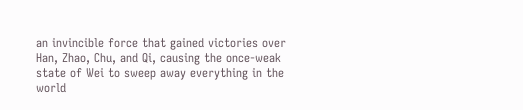an invincible force that gained victories over Han, Zhao, Chu, and Qi, causing the once-weak state of Wei to sweep away everything in the world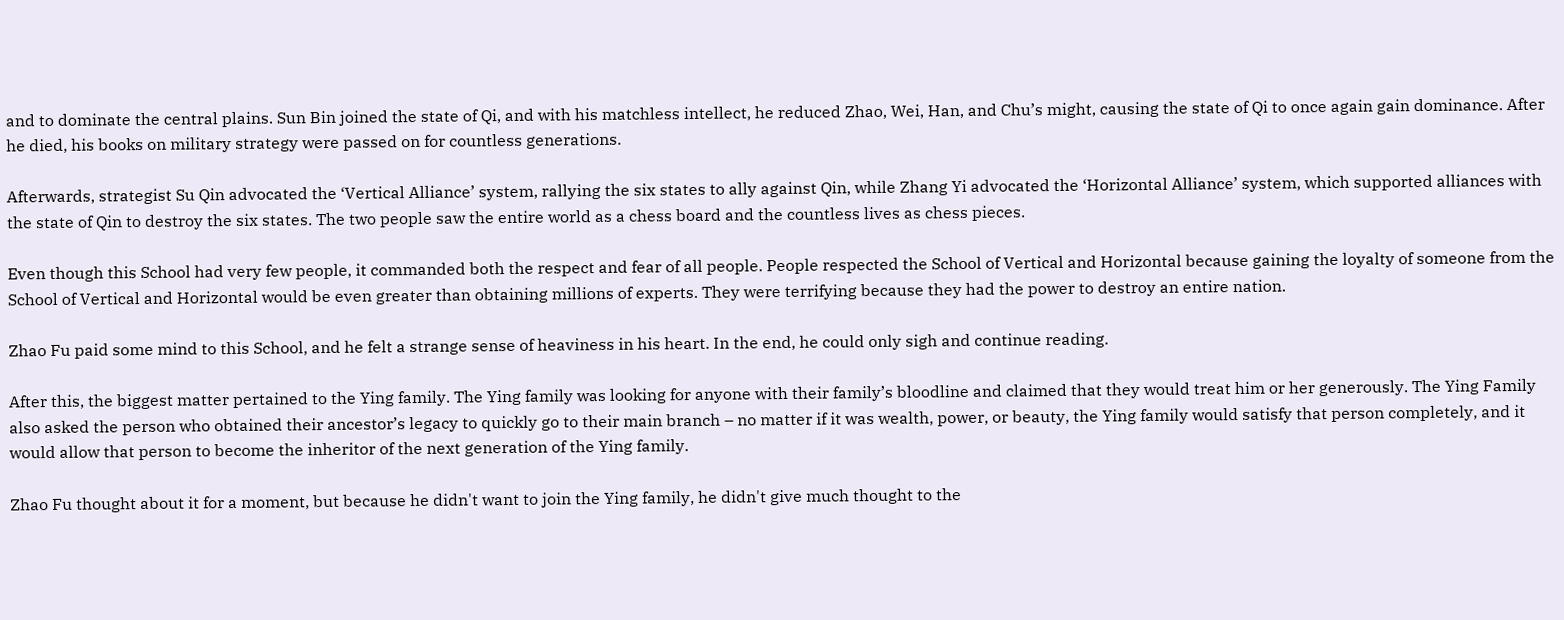and to dominate the central plains. Sun Bin joined the state of Qi, and with his matchless intellect, he reduced Zhao, Wei, Han, and Chu’s might, causing the state of Qi to once again gain dominance. After he died, his books on military strategy were passed on for countless generations.

Afterwards, strategist Su Qin advocated the ‘Vertical Alliance’ system, rallying the six states to ally against Qin, while Zhang Yi advocated the ‘Horizontal Alliance’ system, which supported alliances with the state of Qin to destroy the six states. The two people saw the entire world as a chess board and the countless lives as chess pieces.

Even though this School had very few people, it commanded both the respect and fear of all people. People respected the School of Vertical and Horizontal because gaining the loyalty of someone from the School of Vertical and Horizontal would be even greater than obtaining millions of experts. They were terrifying because they had the power to destroy an entire nation.

Zhao Fu paid some mind to this School, and he felt a strange sense of heaviness in his heart. In the end, he could only sigh and continue reading.

After this, the biggest matter pertained to the Ying family. The Ying family was looking for anyone with their family’s bloodline and claimed that they would treat him or her generously. The Ying Family also asked the person who obtained their ancestor’s legacy to quickly go to their main branch – no matter if it was wealth, power, or beauty, the Ying family would satisfy that person completely, and it would allow that person to become the inheritor of the next generation of the Ying family.

Zhao Fu thought about it for a moment, but because he didn't want to join the Ying family, he didn't give much thought to the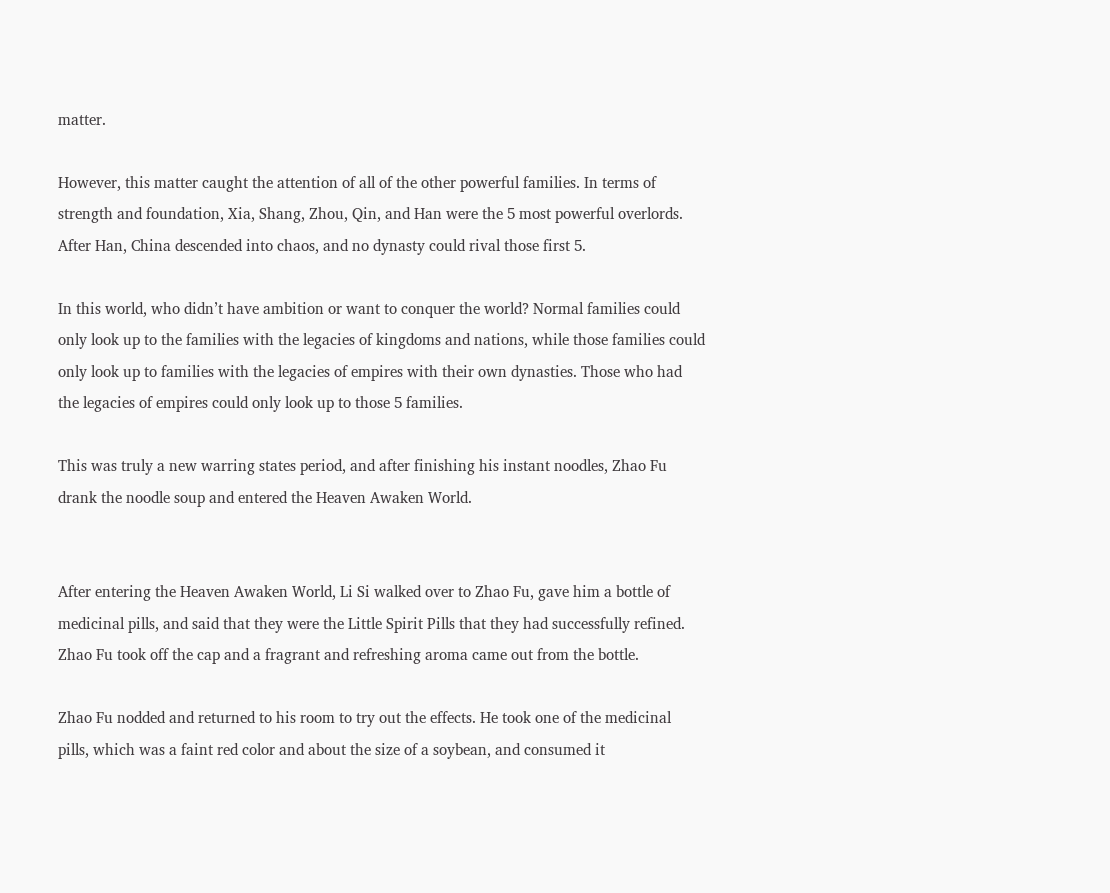matter.

However, this matter caught the attention of all of the other powerful families. In terms of strength and foundation, Xia, Shang, Zhou, Qin, and Han were the 5 most powerful overlords. After Han, China descended into chaos, and no dynasty could rival those first 5.

In this world, who didn’t have ambition or want to conquer the world? Normal families could only look up to the families with the legacies of kingdoms and nations, while those families could only look up to families with the legacies of empires with their own dynasties. Those who had the legacies of empires could only look up to those 5 families.

This was truly a new warring states period, and after finishing his instant noodles, Zhao Fu drank the noodle soup and entered the Heaven Awaken World.


After entering the Heaven Awaken World, Li Si walked over to Zhao Fu, gave him a bottle of medicinal pills, and said that they were the Little Spirit Pills that they had successfully refined. Zhao Fu took off the cap and a fragrant and refreshing aroma came out from the bottle.

Zhao Fu nodded and returned to his room to try out the effects. He took one of the medicinal pills, which was a faint red color and about the size of a soybean, and consumed it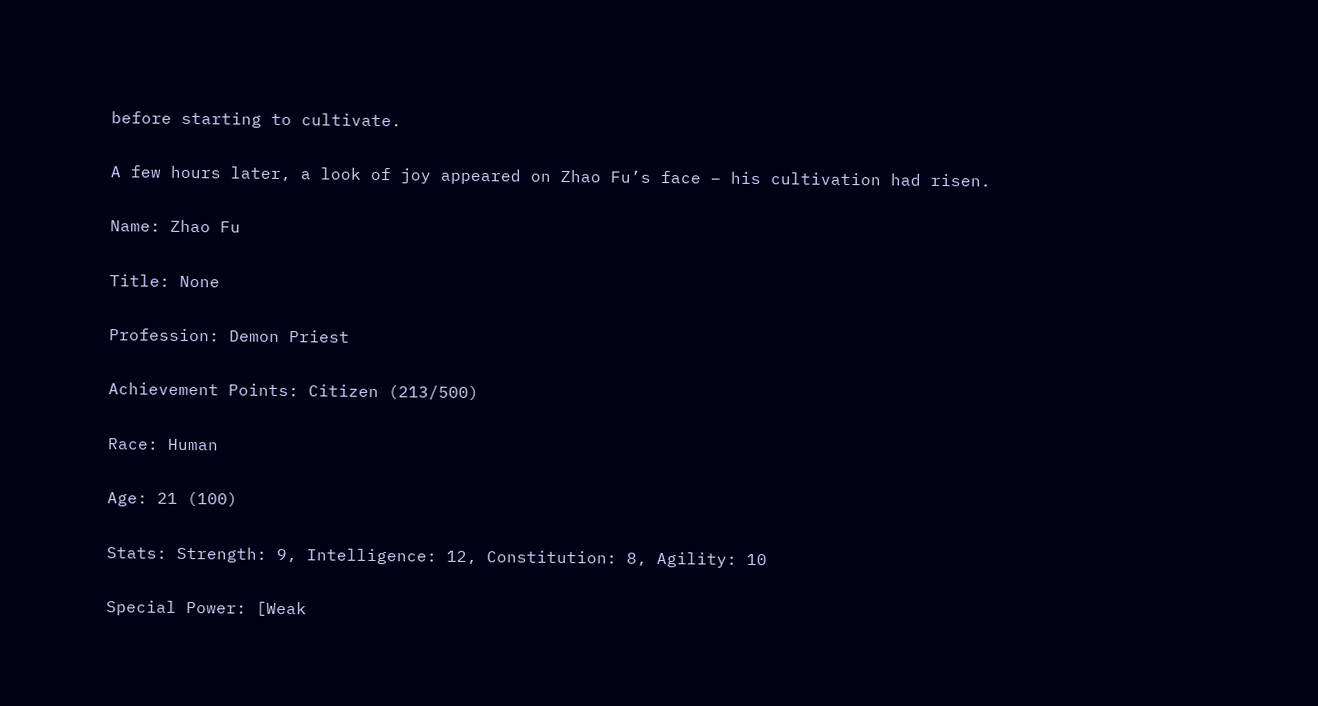before starting to cultivate.

A few hours later, a look of joy appeared on Zhao Fu’s face – his cultivation had risen.

Name: Zhao Fu

Title: None

Profession: Demon Priest

Achievement Points: Citizen (213/500)

Race: Human

Age: 21 (100)

Stats: Strength: 9, Intelligence: 12, Constitution: 8, Agility: 10

Special Power: [Weak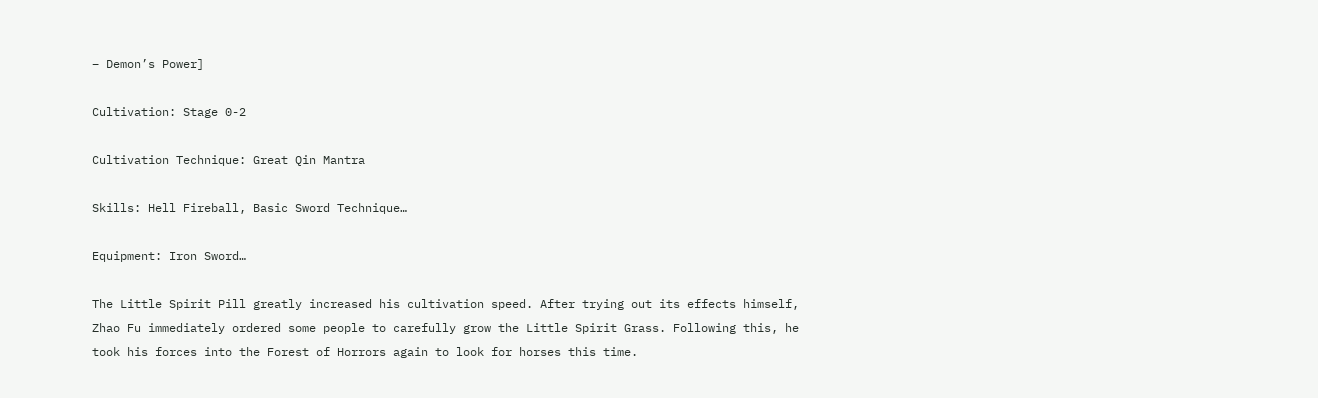– Demon’s Power]

Cultivation: Stage 0-2

Cultivation Technique: Great Qin Mantra

Skills: Hell Fireball, Basic Sword Technique…

Equipment: Iron Sword…

The Little Spirit Pill greatly increased his cultivation speed. After trying out its effects himself, Zhao Fu immediately ordered some people to carefully grow the Little Spirit Grass. Following this, he took his forces into the Forest of Horrors again to look for horses this time.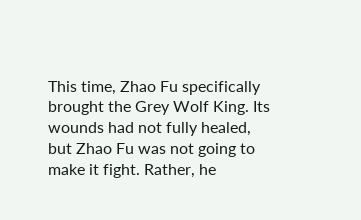This time, Zhao Fu specifically brought the Grey Wolf King. Its wounds had not fully healed, but Zhao Fu was not going to make it fight. Rather, he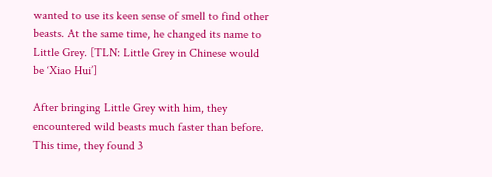wanted to use its keen sense of smell to find other beasts. At the same time, he changed its name to Little Grey. [TLN: Little Grey in Chinese would be ‘Xiao Hui’]

After bringing Little Grey with him, they encountered wild beasts much faster than before. This time, they found 3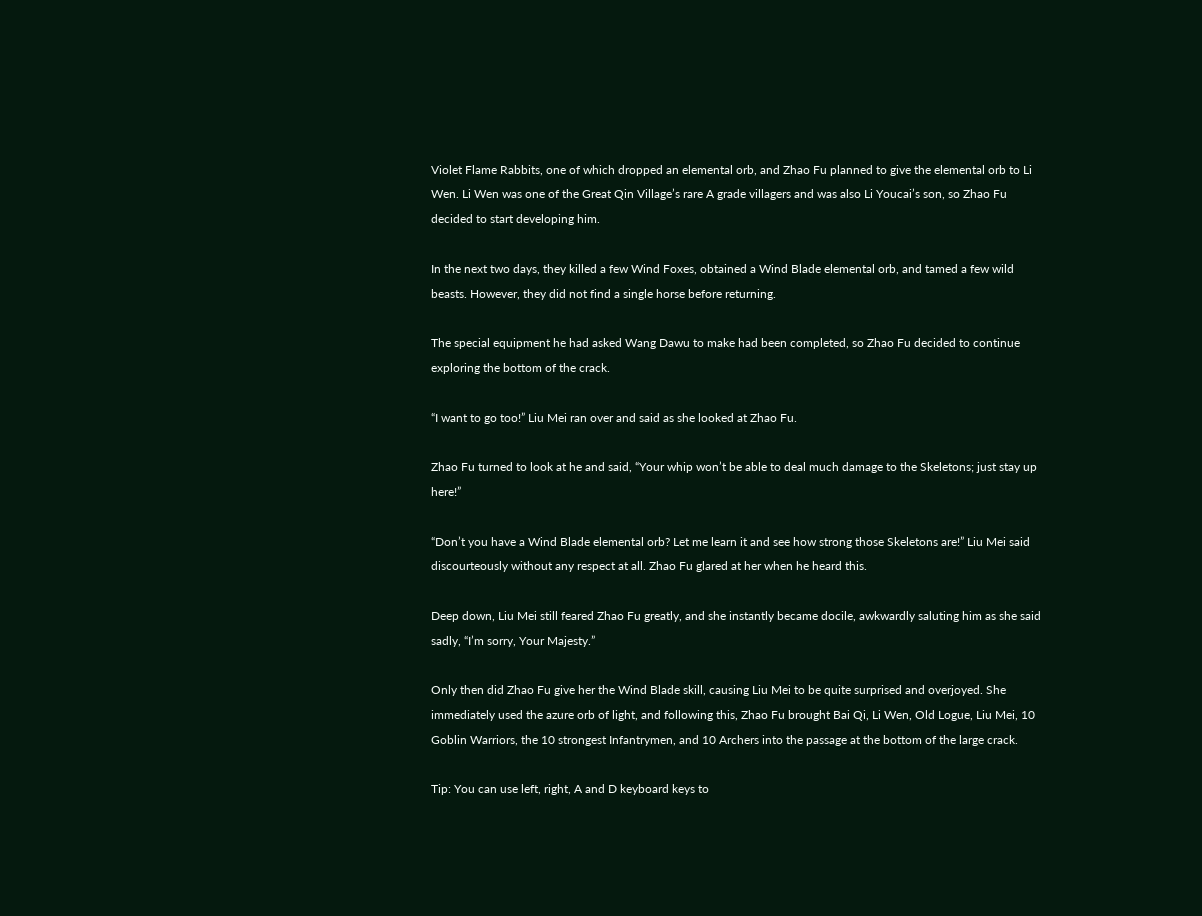Violet Flame Rabbits, one of which dropped an elemental orb, and Zhao Fu planned to give the elemental orb to Li Wen. Li Wen was one of the Great Qin Village’s rare A grade villagers and was also Li Youcai’s son, so Zhao Fu decided to start developing him.

In the next two days, they killed a few Wind Foxes, obtained a Wind Blade elemental orb, and tamed a few wild beasts. However, they did not find a single horse before returning.

The special equipment he had asked Wang Dawu to make had been completed, so Zhao Fu decided to continue exploring the bottom of the crack.

“I want to go too!” Liu Mei ran over and said as she looked at Zhao Fu.

Zhao Fu turned to look at he and said, “Your whip won’t be able to deal much damage to the Skeletons; just stay up here!”

“Don’t you have a Wind Blade elemental orb? Let me learn it and see how strong those Skeletons are!” Liu Mei said discourteously without any respect at all. Zhao Fu glared at her when he heard this.

Deep down, Liu Mei still feared Zhao Fu greatly, and she instantly became docile, awkwardly saluting him as she said sadly, “I’m sorry, Your Majesty.”

Only then did Zhao Fu give her the Wind Blade skill, causing Liu Mei to be quite surprised and overjoyed. She immediately used the azure orb of light, and following this, Zhao Fu brought Bai Qi, Li Wen, Old Logue, Liu Mei, 10 Goblin Warriors, the 10 strongest Infantrymen, and 10 Archers into the passage at the bottom of the large crack.

Tip: You can use left, right, A and D keyboard keys to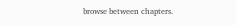browse between chapters.